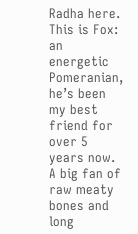Radha here. This is Fox: an energetic Pomeranian, he’s been my best friend for over 5 years now. A big fan of raw meaty bones and long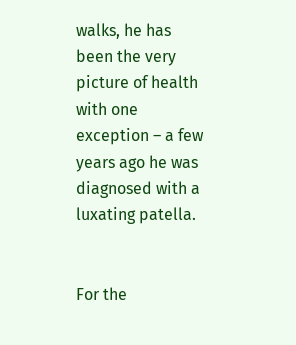walks, he has been the very picture of health with one exception – a few years ago he was diagnosed with a luxating patella.


For the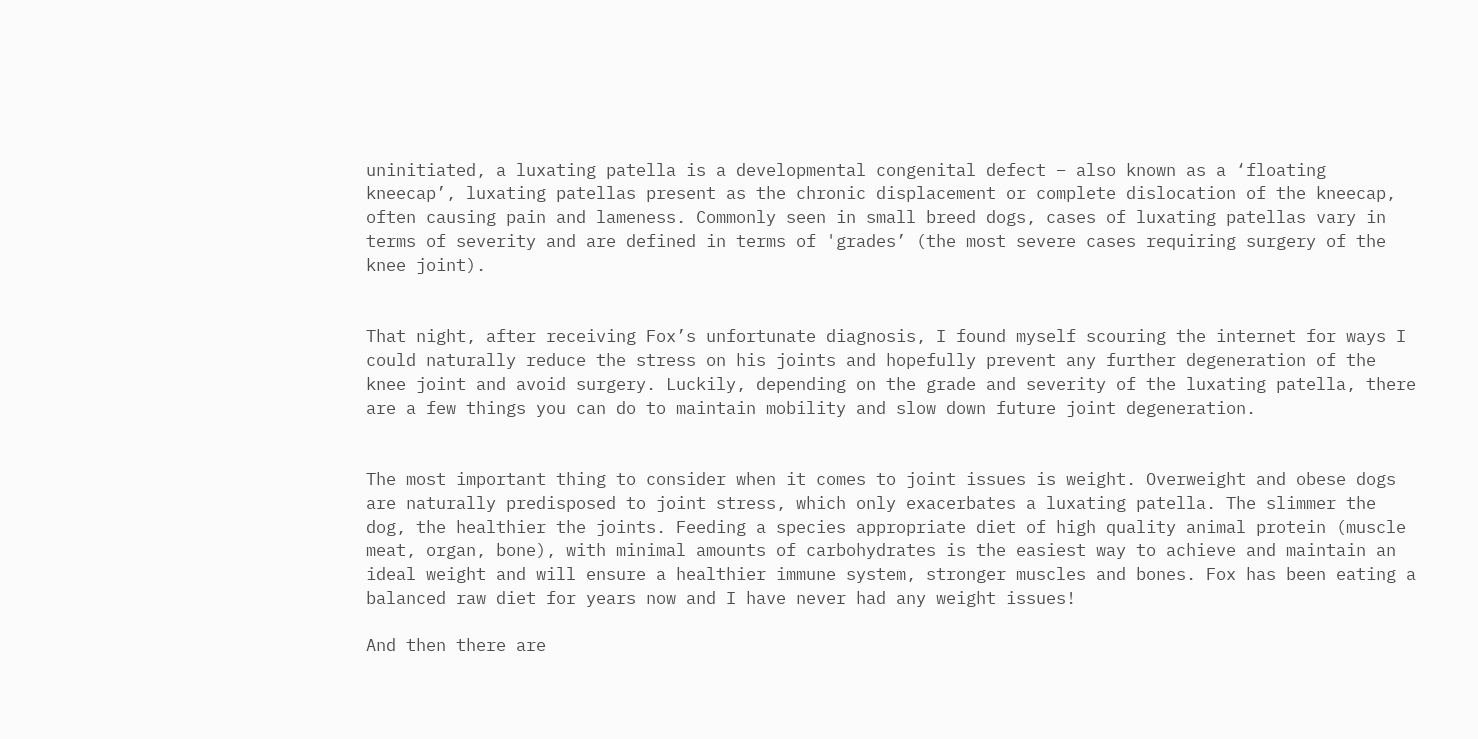uninitiated, a luxating patella is a developmental congenital defect – also known as a ‘floating kneecap’, luxating patellas present as the chronic displacement or complete dislocation of the kneecap, often causing pain and lameness. Commonly seen in small breed dogs, cases of luxating patellas vary in terms of severity and are defined in terms of 'grades’ (the most severe cases requiring surgery of the knee joint).


That night, after receiving Fox’s unfortunate diagnosis, I found myself scouring the internet for ways I could naturally reduce the stress on his joints and hopefully prevent any further degeneration of the knee joint and avoid surgery. Luckily, depending on the grade and severity of the luxating patella, there are a few things you can do to maintain mobility and slow down future joint degeneration.


The most important thing to consider when it comes to joint issues is weight. Overweight and obese dogs are naturally predisposed to joint stress, which only exacerbates a luxating patella. The slimmer the dog, the healthier the joints. Feeding a species appropriate diet of high quality animal protein (muscle meat, organ, bone), with minimal amounts of carbohydrates is the easiest way to achieve and maintain an ideal weight and will ensure a healthier immune system, stronger muscles and bones. Fox has been eating a balanced raw diet for years now and I have never had any weight issues!

And then there are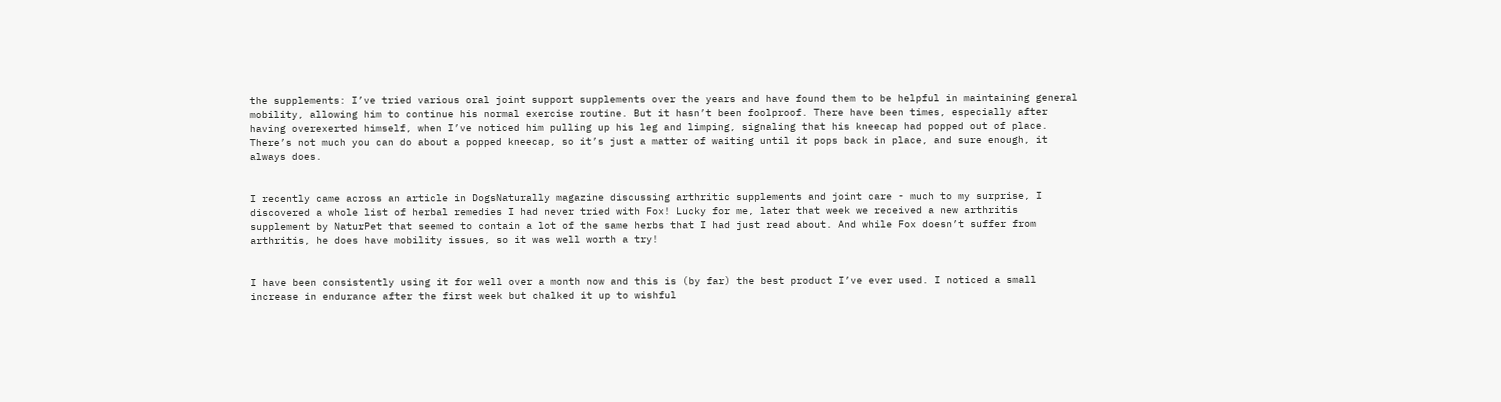the supplements: I’ve tried various oral joint support supplements over the years and have found them to be helpful in maintaining general mobility, allowing him to continue his normal exercise routine. But it hasn’t been foolproof. There have been times, especially after having overexerted himself, when I’ve noticed him pulling up his leg and limping, signaling that his kneecap had popped out of place. There’s not much you can do about a popped kneecap, so it’s just a matter of waiting until it pops back in place, and sure enough, it always does.


I recently came across an article in DogsNaturally magazine discussing arthritic supplements and joint care - much to my surprise, I discovered a whole list of herbal remedies I had never tried with Fox! Lucky for me, later that week we received a new arthritis supplement by NaturPet that seemed to contain a lot of the same herbs that I had just read about. And while Fox doesn’t suffer from arthritis, he does have mobility issues, so it was well worth a try!


I have been consistently using it for well over a month now and this is (by far) the best product I’ve ever used. I noticed a small increase in endurance after the first week but chalked it up to wishful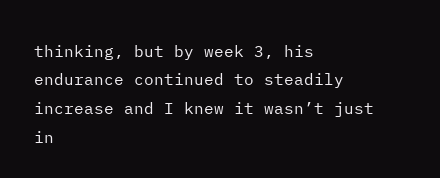thinking, but by week 3, his endurance continued to steadily increase and I knew it wasn’t just in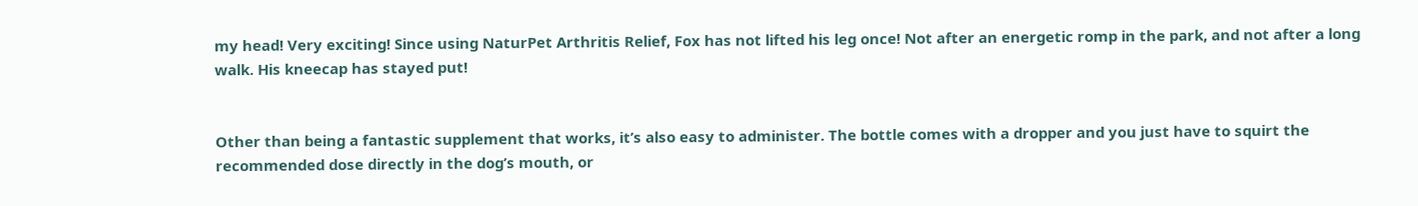my head! Very exciting! Since using NaturPet Arthritis Relief, Fox has not lifted his leg once! Not after an energetic romp in the park, and not after a long walk. His kneecap has stayed put!


Other than being a fantastic supplement that works, it’s also easy to administer. The bottle comes with a dropper and you just have to squirt the recommended dose directly in the dog’s mouth, or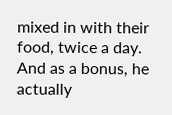mixed in with their food, twice a day. And as a bonus, he actually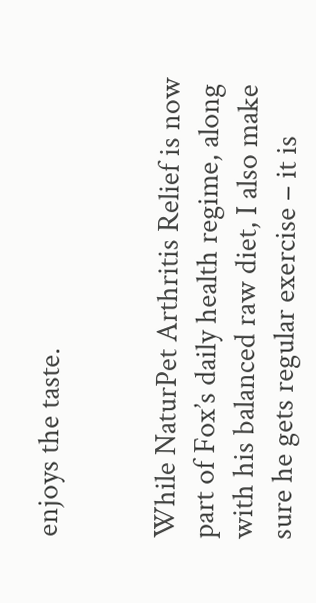enjoys the taste.


While NaturPet Arthritis Relief is now part of Fox’s daily health regime, along with his balanced raw diet, I also make sure he gets regular exercise – it is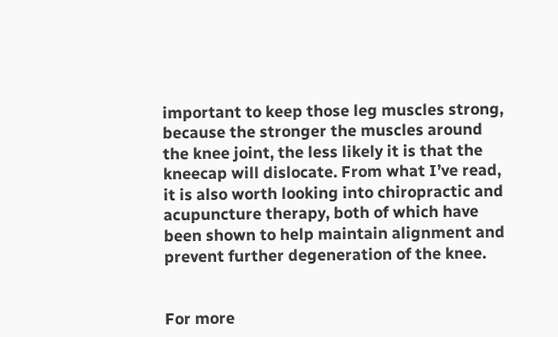important to keep those leg muscles strong, because the stronger the muscles around the knee joint, the less likely it is that the kneecap will dislocate. From what I’ve read, it is also worth looking into chiropractic and acupuncture therapy, both of which have been shown to help maintain alignment and prevent further degeneration of the knee.


For more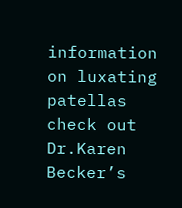information on luxating patellas check out Dr.Karen Becker’s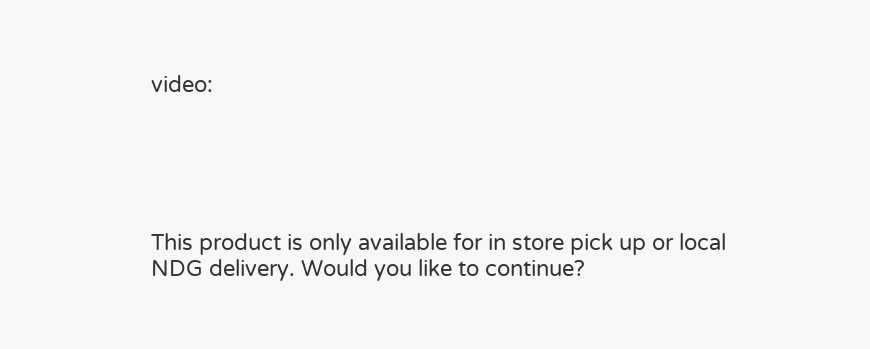video:





This product is only available for in store pick up or local NDG delivery. Would you like to continue?